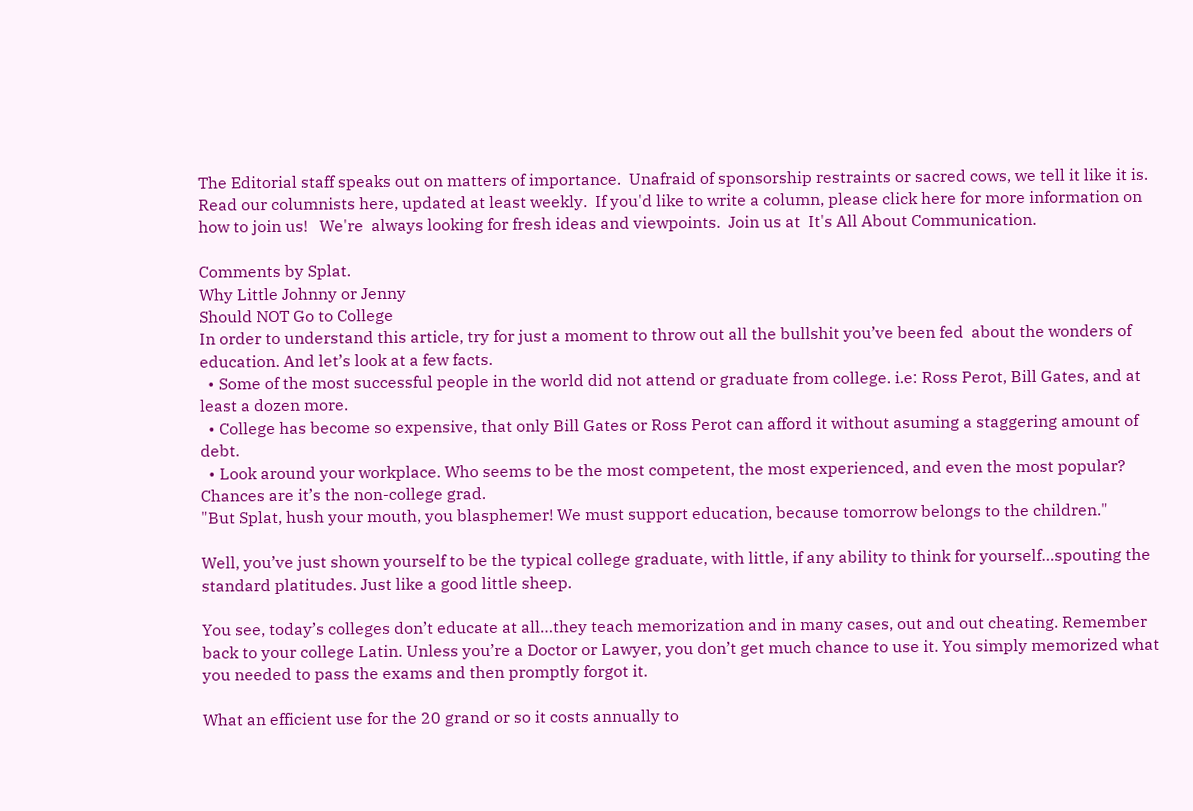The Editorial staff speaks out on matters of importance.  Unafraid of sponsorship restraints or sacred cows, we tell it like it is.  Read our columnists here, updated at least weekly.  If you'd like to write a column, please click here for more information on how to join us!   We're  always looking for fresh ideas and viewpoints.  Join us at  It's All About Communication.

Comments by Splat.
Why Little Johnny or Jenny
Should NOT Go to College
In order to understand this article, try for just a moment to throw out all the bullshit you’ve been fed  about the wonders of education. And let’s look at a few facts.
  • Some of the most successful people in the world did not attend or graduate from college. i.e: Ross Perot, Bill Gates, and at least a dozen more.
  • College has become so expensive, that only Bill Gates or Ross Perot can afford it without asuming a staggering amount of debt.
  • Look around your workplace. Who seems to be the most competent, the most experienced, and even the most popular? Chances are it’s the non-college grad.
"But Splat, hush your mouth, you blasphemer! We must support education, because tomorrow belongs to the children."

Well, you’ve just shown yourself to be the typical college graduate, with little, if any ability to think for yourself…spouting the standard platitudes. Just like a good little sheep.

You see, today’s colleges don’t educate at all…they teach memorization and in many cases, out and out cheating. Remember back to your college Latin. Unless you’re a Doctor or Lawyer, you don’t get much chance to use it. You simply memorized what you needed to pass the exams and then promptly forgot it.

What an efficient use for the 20 grand or so it costs annually to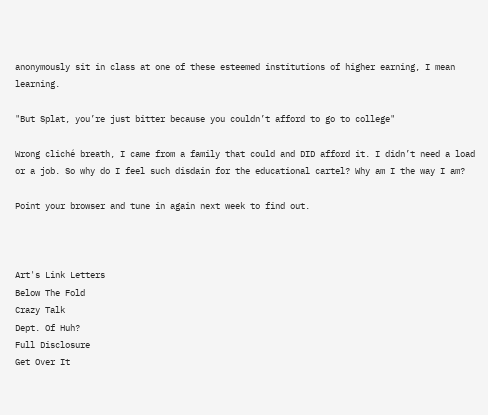anonymously sit in class at one of these esteemed institutions of higher earning, I mean learning.

"But Splat, you’re just bitter because you couldn’t afford to go to college"

Wrong cliché breath, I came from a family that could and DID afford it. I didn’t need a load or a job. So why do I feel such disdain for the educational cartel? Why am I the way I am?

Point your browser and tune in again next week to find out.



Art's Link Letters
Below The Fold
Crazy Talk
Dept. Of Huh?
Full Disclosure
Get Over It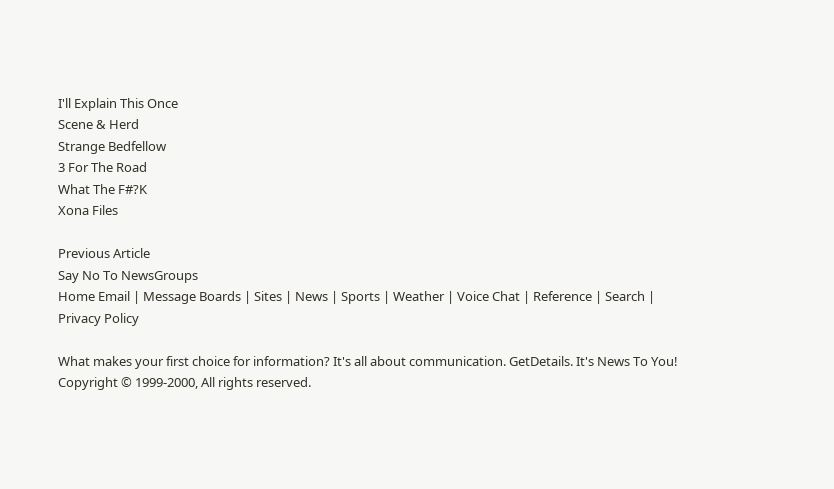I'll Explain This Once
Scene & Herd
Strange Bedfellow
3 For The Road
What The F#?K
Xona Files

Previous Article
Say No To NewsGroups
Home Email | Message Boards | Sites | News | Sports | Weather | Voice Chat | Reference | Search | Privacy Policy

What makes your first choice for information? It's all about communication. GetDetails. It's News To You!  Copyright © 1999-2000, All rights reserved.